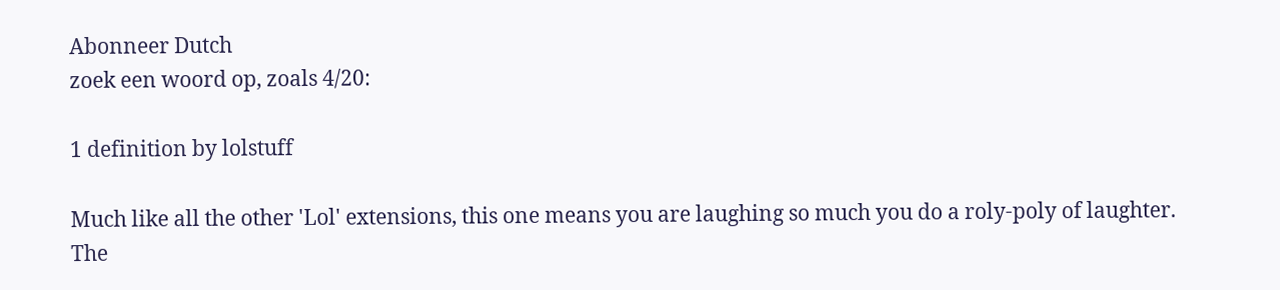Abonneer Dutch
zoek een woord op, zoals 4/20:

1 definition by lolstuff

Much like all the other 'Lol' extensions, this one means you are laughing so much you do a roly-poly of laughter.
The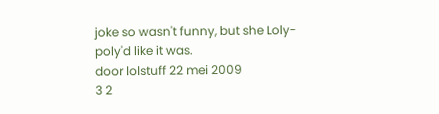joke so wasn't funny, but she Loly-poly'd like it was.
door lolstuff 22 mei 2009
3 2